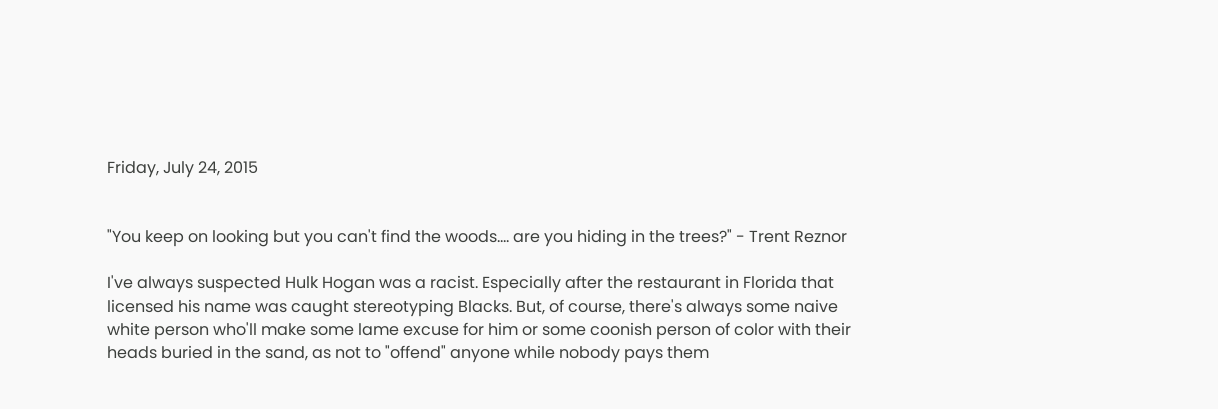Friday, July 24, 2015


"You keep on looking but you can't find the woods.... are you hiding in the trees?" - Trent Reznor

I've always suspected Hulk Hogan was a racist. Especially after the restaurant in Florida that licensed his name was caught stereotyping Blacks. But, of course, there's always some naive white person who'll make some lame excuse for him or some coonish person of color with their heads buried in the sand, as not to "offend" anyone while nobody pays them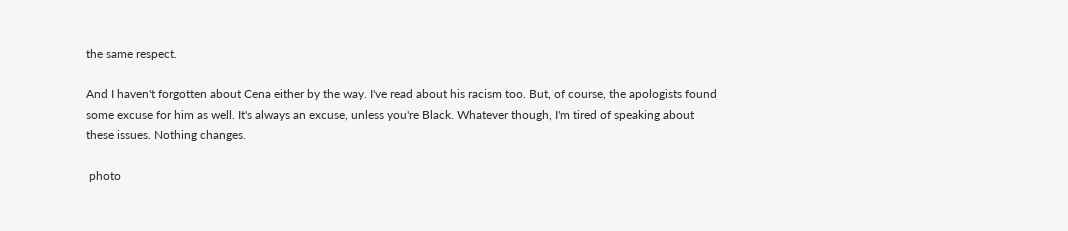the same respect.

And I haven't forgotten about Cena either by the way. I've read about his racism too. But, of course, the apologists found some excuse for him as well. It's always an excuse, unless you're Black. Whatever though, I'm tired of speaking about these issues. Nothing changes.

 photo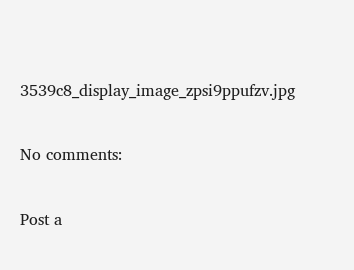3539c8_display_image_zpsi9ppufzv.jpg

No comments:

Post a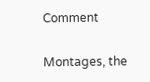Comment

Montages, the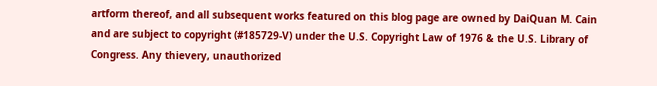artform thereof, and all subsequent works featured on this blog page are owned by DaiQuan M. Cain and are subject to copyright (#185729-V) under the U.S. Copyright Law of 1976 & the U.S. Library of Congress. Any thievery, unauthorized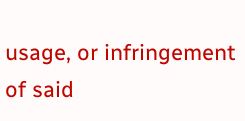usage, or infringement of said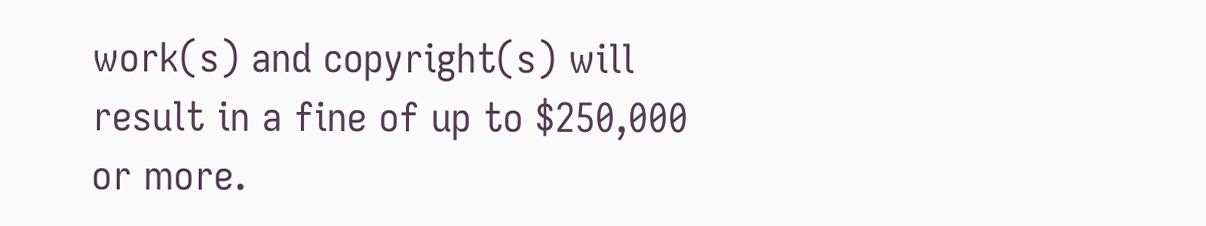work(s) and copyright(s) will result in a fine of up to $250,000 or more.